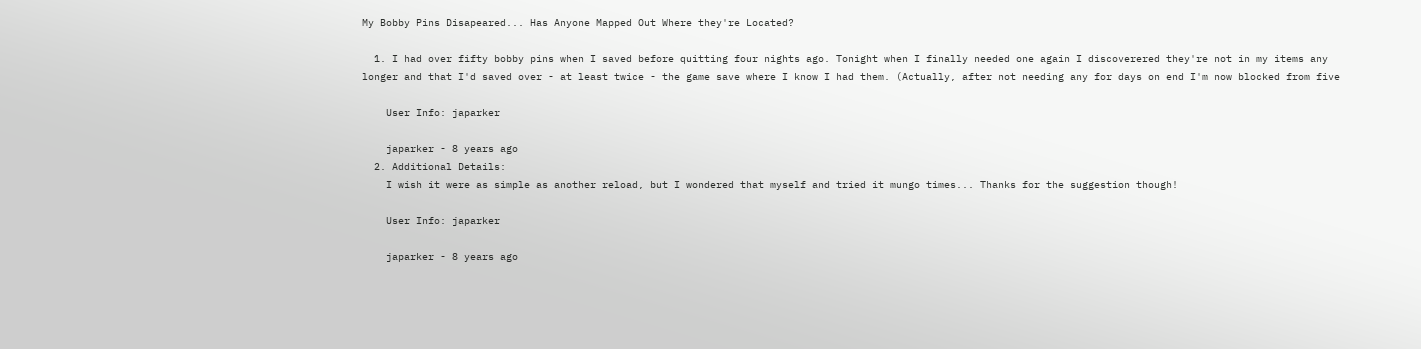My Bobby Pins Disapeared... Has Anyone Mapped Out Where they're Located?

  1. I had over fifty bobby pins when I saved before quitting four nights ago. Tonight when I finally needed one again I discoverered they're not in my items any longer and that I'd saved over - at least twice - the game save where I know I had them. (Actually, after not needing any for days on end I'm now blocked from five

    User Info: japarker

    japarker - 8 years ago
  2. Additional Details:
    I wish it were as simple as another reload, but I wondered that myself and tried it mungo times... Thanks for the suggestion though!

    User Info: japarker

    japarker - 8 years ago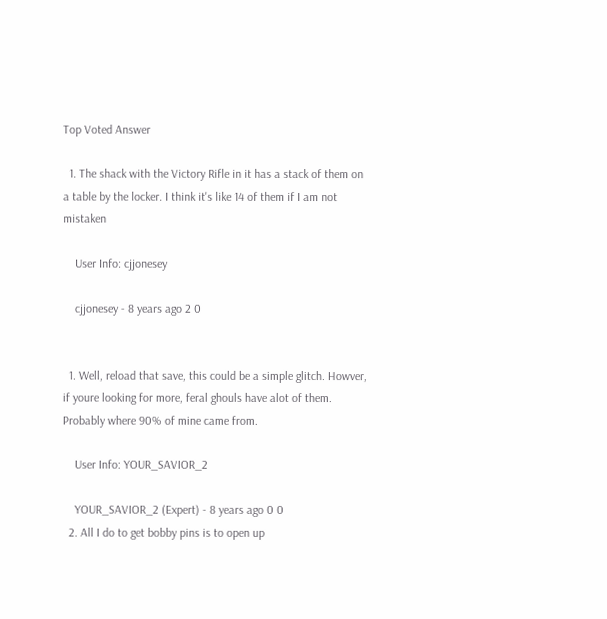Top Voted Answer

  1. The shack with the Victory Rifle in it has a stack of them on a table by the locker. I think it's like 14 of them if I am not mistaken

    User Info: cjjonesey

    cjjonesey - 8 years ago 2 0


  1. Well, reload that save, this could be a simple glitch. Howver, if youre looking for more, feral ghouls have alot of them. Probably where 90% of mine came from.

    User Info: YOUR_SAVIOR_2

    YOUR_SAVIOR_2 (Expert) - 8 years ago 0 0
  2. All I do to get bobby pins is to open up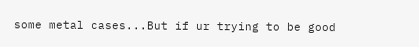some metal cases...But if ur trying to be good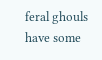feral ghouls have some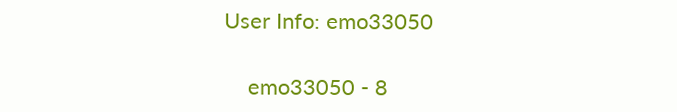User Info: emo33050

    emo33050 - 8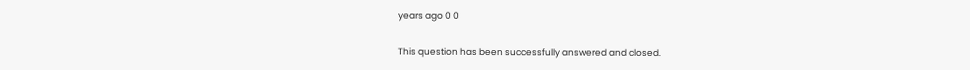years ago 0 0

This question has been successfully answered and closed.